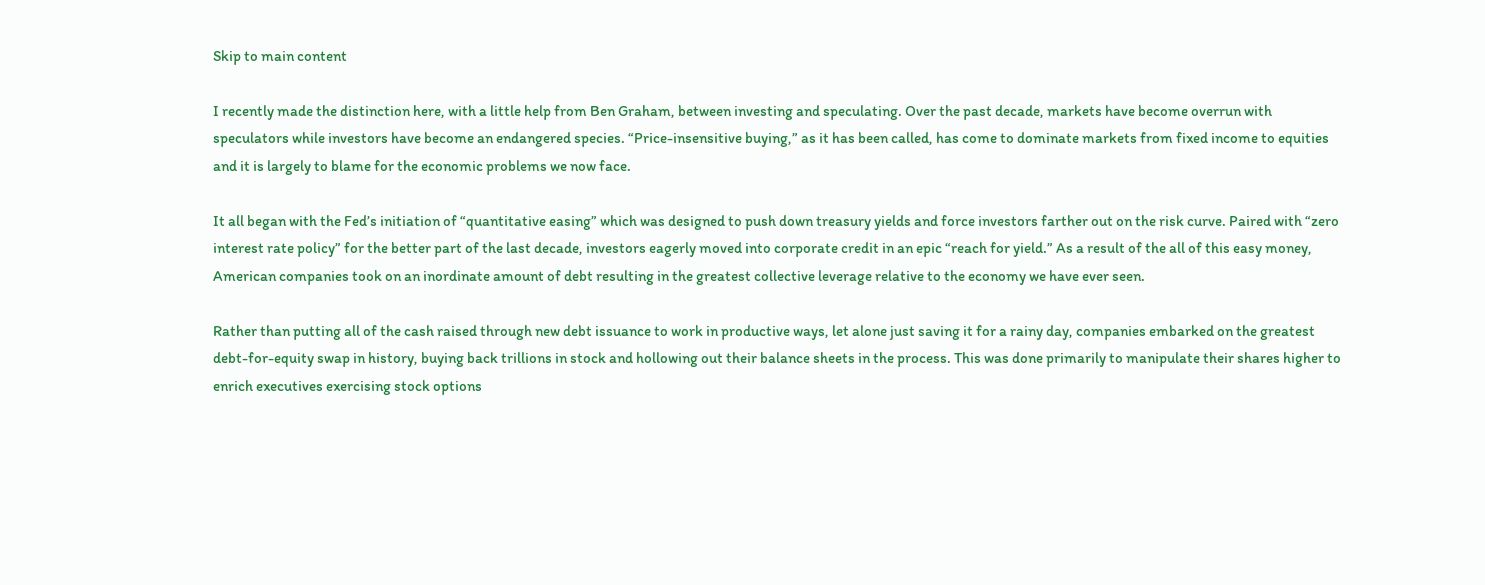Skip to main content

I recently made the distinction here, with a little help from Ben Graham, between investing and speculating. Over the past decade, markets have become overrun with speculators while investors have become an endangered species. “Price-insensitive buying,” as it has been called, has come to dominate markets from fixed income to equities and it is largely to blame for the economic problems we now face.

It all began with the Fed’s initiation of “quantitative easing” which was designed to push down treasury yields and force investors farther out on the risk curve. Paired with “zero interest rate policy” for the better part of the last decade, investors eagerly moved into corporate credit in an epic “reach for yield.” As a result of the all of this easy money, American companies took on an inordinate amount of debt resulting in the greatest collective leverage relative to the economy we have ever seen.

Rather than putting all of the cash raised through new debt issuance to work in productive ways, let alone just saving it for a rainy day, companies embarked on the greatest debt-for-equity swap in history, buying back trillions in stock and hollowing out their balance sheets in the process. This was done primarily to manipulate their shares higher to enrich executives exercising stock options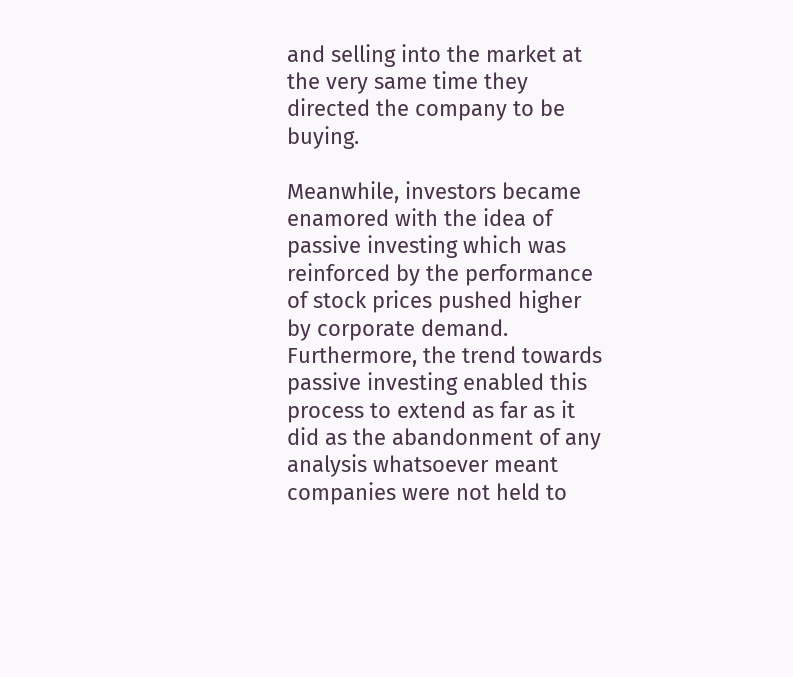and selling into the market at the very same time they directed the company to be buying.

Meanwhile, investors became enamored with the idea of passive investing which was reinforced by the performance of stock prices pushed higher by corporate demand. Furthermore, the trend towards passive investing enabled this process to extend as far as it did as the abandonment of any analysis whatsoever meant companies were not held to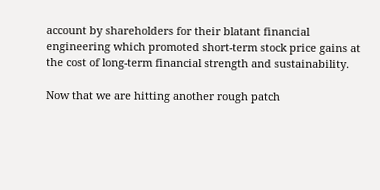account by shareholders for their blatant financial engineering which promoted short-term stock price gains at the cost of long-term financial strength and sustainability.

Now that we are hitting another rough patch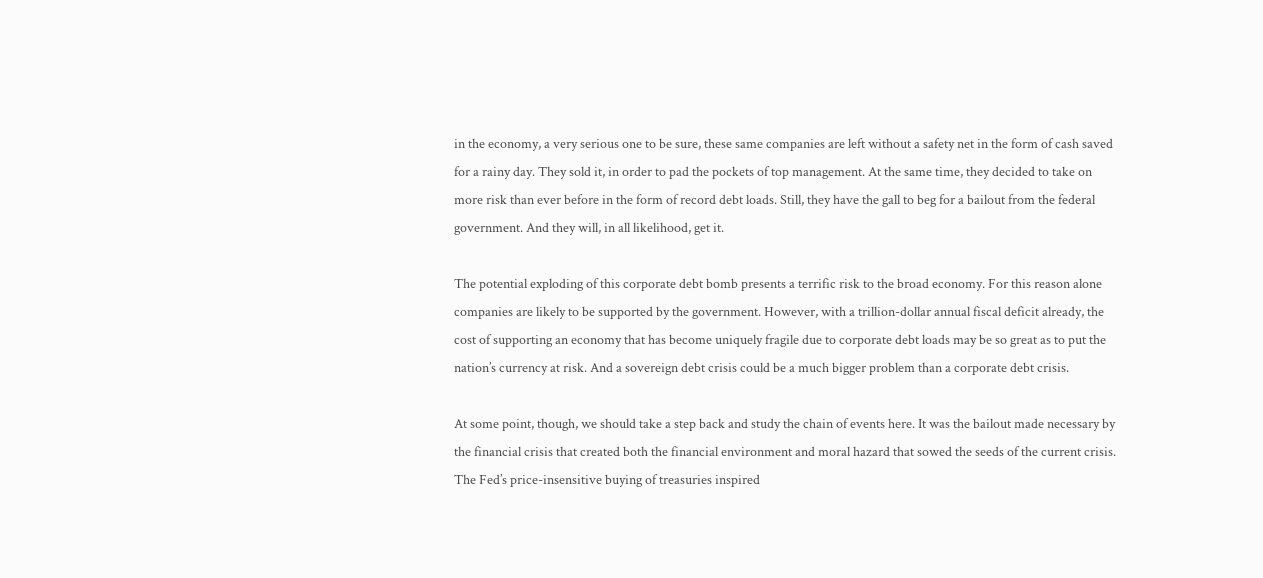in the economy, a very serious one to be sure, these same companies are left without a safety net in the form of cash saved for a rainy day. They sold it, in order to pad the pockets of top management. At the same time, they decided to take on more risk than ever before in the form of record debt loads. Still, they have the gall to beg for a bailout from the federal government. And they will, in all likelihood, get it.

The potential exploding of this corporate debt bomb presents a terrific risk to the broad economy. For this reason alone companies are likely to be supported by the government. However, with a trillion-dollar annual fiscal deficit already, the cost of supporting an economy that has become uniquely fragile due to corporate debt loads may be so great as to put the nation’s currency at risk. And a sovereign debt crisis could be a much bigger problem than a corporate debt crisis.

At some point, though, we should take a step back and study the chain of events here. It was the bailout made necessary by the financial crisis that created both the financial environment and moral hazard that sowed the seeds of the current crisis. The Fed’s price-insensitive buying of treasuries inspired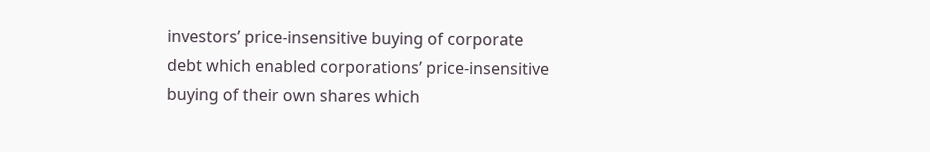investors’ price-insensitive buying of corporate debt which enabled corporations’ price-insensitive buying of their own shares which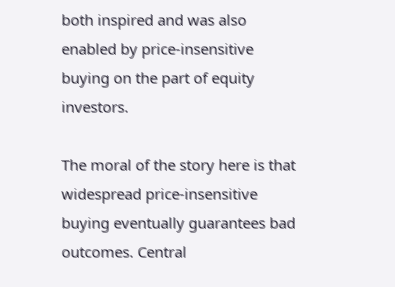both inspired and was also enabled by price-insensitive buying on the part of equity investors.

The moral of the story here is that widespread price-insensitive buying eventually guarantees bad outcomes. Central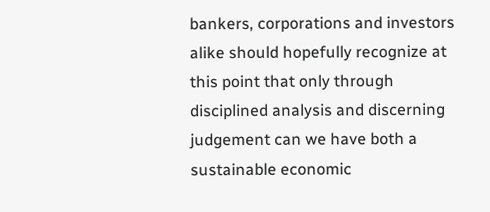bankers, corporations and investors alike should hopefully recognize at this point that only through disciplined analysis and discerning judgement can we have both a sustainable economic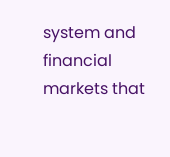system and financial markets that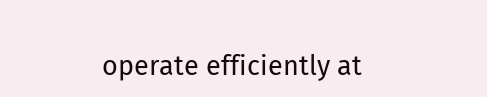operate efficiently at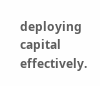deploying capital effectively.